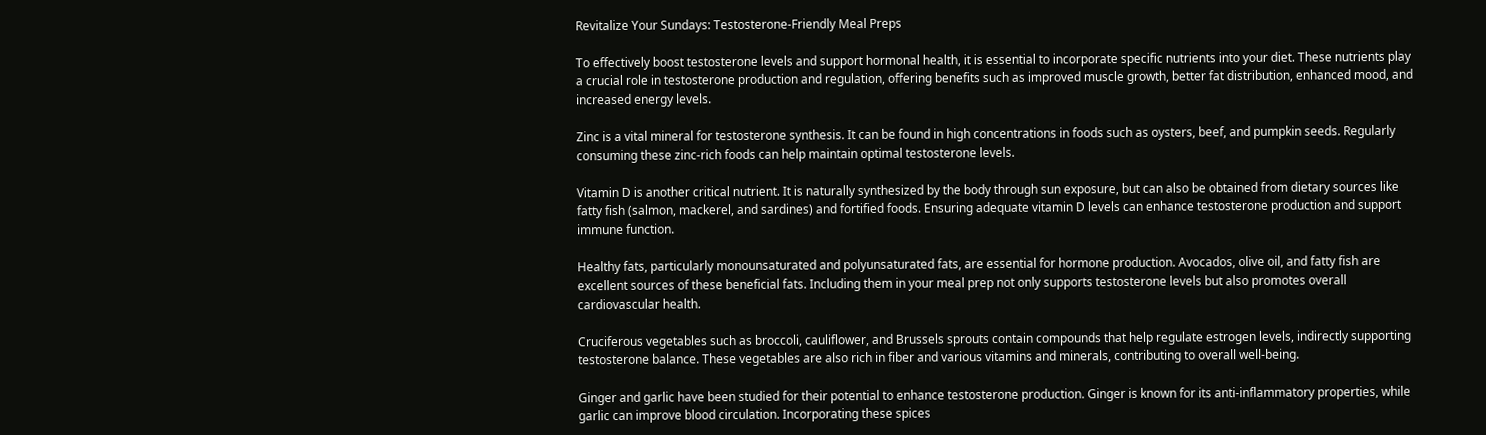Revitalize Your Sundays: Testosterone-Friendly Meal Preps

To effectively boost testosterone levels and support hormonal health, it is essential to incorporate specific nutrients into your diet. These nutrients play a crucial role in testosterone production and regulation, offering benefits such as improved muscle growth, better fat distribution, enhanced mood, and increased energy levels.

Zinc is a vital mineral for testosterone synthesis. It can be found in high concentrations in foods such as oysters, beef, and pumpkin seeds. Regularly consuming these zinc-rich foods can help maintain optimal testosterone levels.

Vitamin D is another critical nutrient. It is naturally synthesized by the body through sun exposure, but can also be obtained from dietary sources like fatty fish (salmon, mackerel, and sardines) and fortified foods. Ensuring adequate vitamin D levels can enhance testosterone production and support immune function.

Healthy fats, particularly monounsaturated and polyunsaturated fats, are essential for hormone production. Avocados, olive oil, and fatty fish are excellent sources of these beneficial fats. Including them in your meal prep not only supports testosterone levels but also promotes overall cardiovascular health.

Cruciferous vegetables such as broccoli, cauliflower, and Brussels sprouts contain compounds that help regulate estrogen levels, indirectly supporting testosterone balance. These vegetables are also rich in fiber and various vitamins and minerals, contributing to overall well-being.

Ginger and garlic have been studied for their potential to enhance testosterone production. Ginger is known for its anti-inflammatory properties, while garlic can improve blood circulation. Incorporating these spices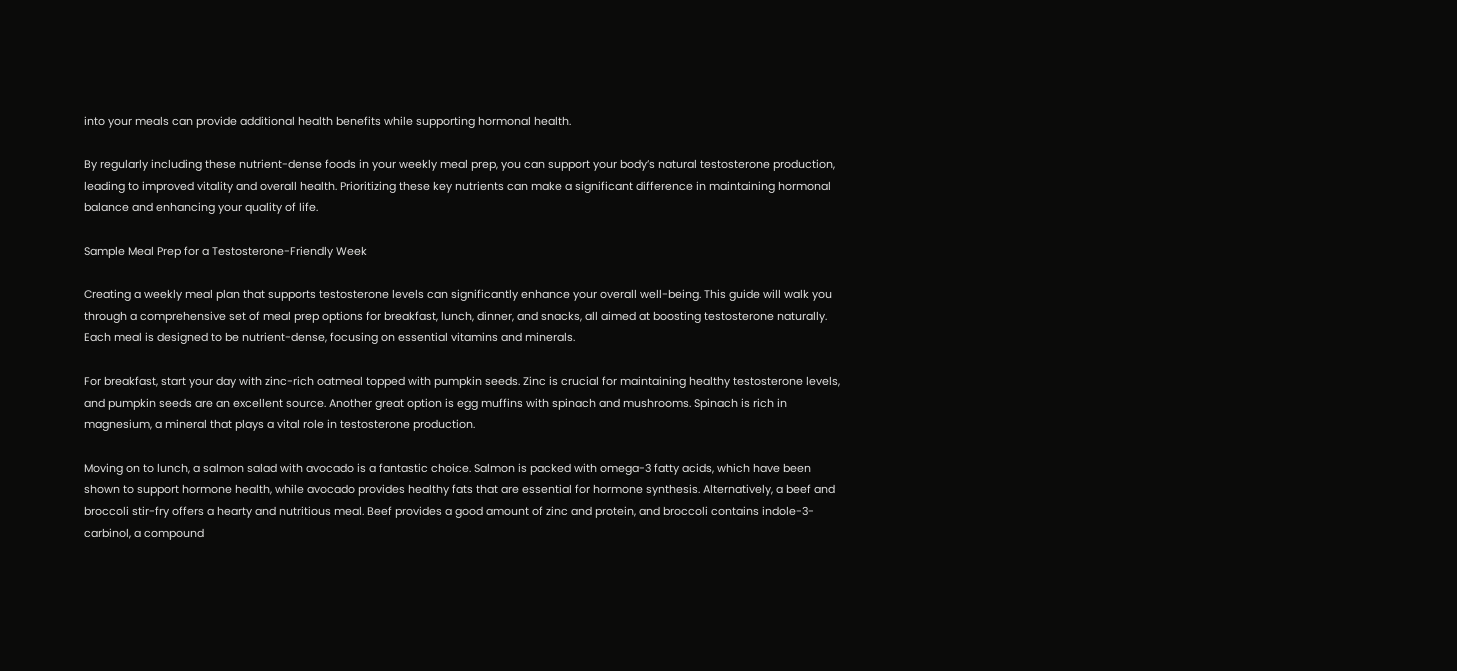into your meals can provide additional health benefits while supporting hormonal health.

By regularly including these nutrient-dense foods in your weekly meal prep, you can support your body’s natural testosterone production, leading to improved vitality and overall health. Prioritizing these key nutrients can make a significant difference in maintaining hormonal balance and enhancing your quality of life.

Sample Meal Prep for a Testosterone-Friendly Week

Creating a weekly meal plan that supports testosterone levels can significantly enhance your overall well-being. This guide will walk you through a comprehensive set of meal prep options for breakfast, lunch, dinner, and snacks, all aimed at boosting testosterone naturally. Each meal is designed to be nutrient-dense, focusing on essential vitamins and minerals.

For breakfast, start your day with zinc-rich oatmeal topped with pumpkin seeds. Zinc is crucial for maintaining healthy testosterone levels, and pumpkin seeds are an excellent source. Another great option is egg muffins with spinach and mushrooms. Spinach is rich in magnesium, a mineral that plays a vital role in testosterone production.

Moving on to lunch, a salmon salad with avocado is a fantastic choice. Salmon is packed with omega-3 fatty acids, which have been shown to support hormone health, while avocado provides healthy fats that are essential for hormone synthesis. Alternatively, a beef and broccoli stir-fry offers a hearty and nutritious meal. Beef provides a good amount of zinc and protein, and broccoli contains indole-3-carbinol, a compound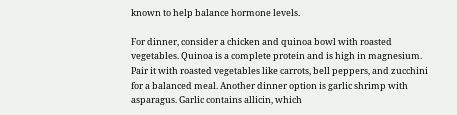known to help balance hormone levels.

For dinner, consider a chicken and quinoa bowl with roasted vegetables. Quinoa is a complete protein and is high in magnesium. Pair it with roasted vegetables like carrots, bell peppers, and zucchini for a balanced meal. Another dinner option is garlic shrimp with asparagus. Garlic contains allicin, which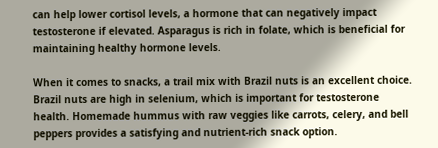can help lower cortisol levels, a hormone that can negatively impact testosterone if elevated. Asparagus is rich in folate, which is beneficial for maintaining healthy hormone levels.

When it comes to snacks, a trail mix with Brazil nuts is an excellent choice. Brazil nuts are high in selenium, which is important for testosterone health. Homemade hummus with raw veggies like carrots, celery, and bell peppers provides a satisfying and nutrient-rich snack option.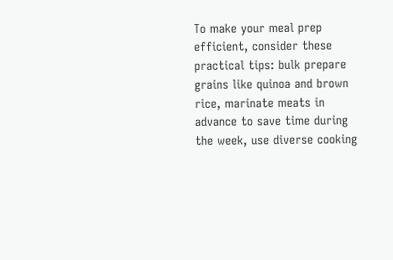To make your meal prep efficient, consider these practical tips: bulk prepare grains like quinoa and brown rice, marinate meats in advance to save time during the week, use diverse cooking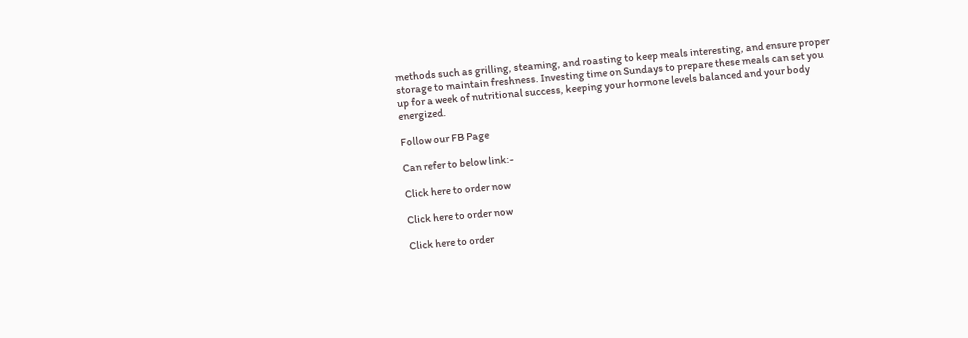methods such as grilling, steaming, and roasting to keep meals interesting, and ensure proper storage to maintain freshness. Investing time on Sundays to prepare these meals can set you up for a week of nutritional success, keeping your hormone levels balanced and your body energized.

Follow our FB Page

Can refer to below link:-

Click here to order now

Click here to order now

Click here to order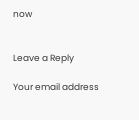now


Leave a Reply

Your email address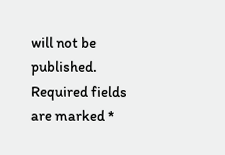will not be published. Required fields are marked *